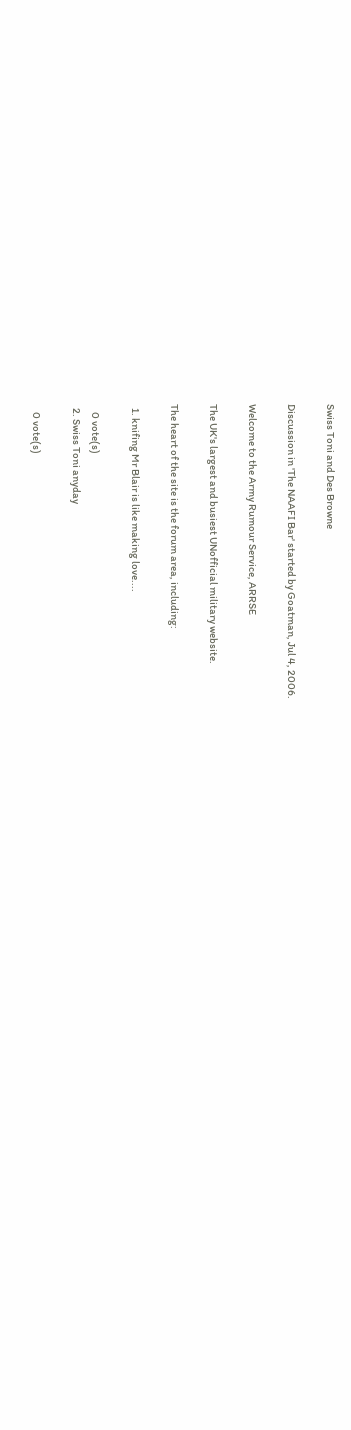Swiss Toni and Des Browne

Discussion in 'The NAAFI Bar' started by Goatman, Jul 4, 2006.

Welcome to the Army Rumour Service, ARRSE

The UK's largest and busiest UNofficial military website.

The heart of the site is the forum area, including:

  1. knifing Mr Blair is like making love....

    0 vote(s)
  2. Swiss Toni anyday

    0 vote(s)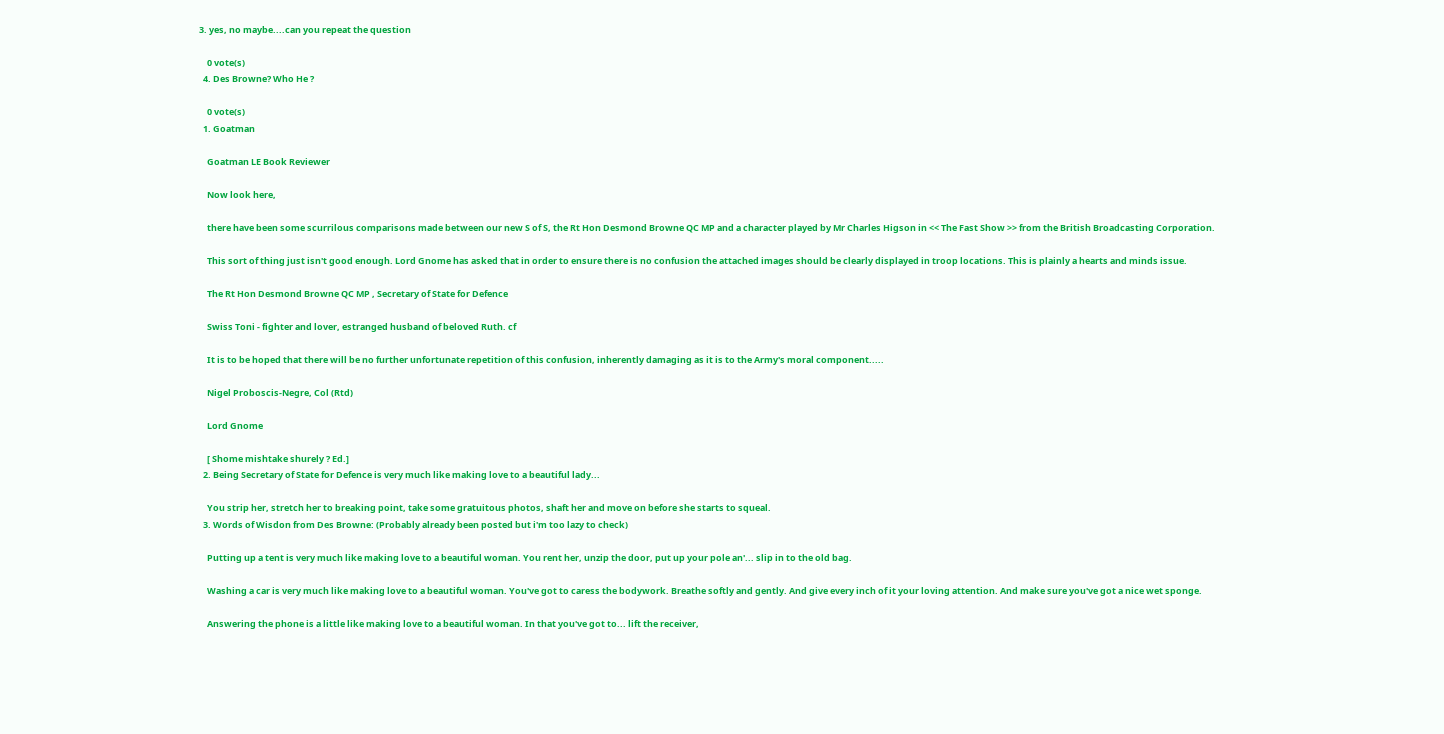3. yes, no maybe....can you repeat the question

    0 vote(s)
  4. Des Browne? Who He ?

    0 vote(s)
  1. Goatman

    Goatman LE Book Reviewer

    Now look here,

    there have been some scurrilous comparisons made between our new S of S, the Rt Hon Desmond Browne QC MP and a character played by Mr Charles Higson in << The Fast Show >> from the British Broadcasting Corporation.

    This sort of thing just isn't good enough. Lord Gnome has asked that in order to ensure there is no confusion the attached images should be clearly displayed in troop locations. This is plainly a hearts and minds issue.

    The Rt Hon Desmond Browne QC MP , Secretary of State for Defence

    Swiss Toni - fighter and lover, estranged husband of beloved Ruth. cf

    It is to be hoped that there will be no further unfortunate repetition of this confusion, inherently damaging as it is to the Army's moral component.....

    Nigel Proboscis-Negre, Col (Rtd)

    Lord Gnome

    [ Shome mishtake shurely ? Ed.]
  2. Being Secretary of State for Defence is very much like making love to a beautiful lady...

    You strip her, stretch her to breaking point, take some gratuitous photos, shaft her and move on before she starts to squeal.
  3. Words of Wisdon from Des Browne: (Probably already been posted but i'm too lazy to check)

    Putting up a tent is very much like making love to a beautiful woman. You rent her, unzip the door, put up your pole an'... slip in to the old bag.

    Washing a car is very much like making love to a beautiful woman. You've got to caress the bodywork. Breathe softly and gently. And give every inch of it your loving attention. And make sure you've got a nice wet sponge.

    Answering the phone is a little like making love to a beautiful woman. In that you've got to... lift the receiver,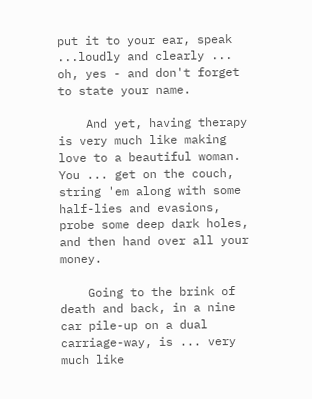put it to your ear, speak ...loudly and clearly ... oh, yes - and don't forget to state your name.

    And yet, having therapy is very much like making love to a beautiful woman. You ... get on the couch, string 'em along with some half-lies and evasions, probe some deep dark holes, and then hand over all your money.

    Going to the brink of death and back, in a nine car pile-up on a dual carriage-way, is ... very much like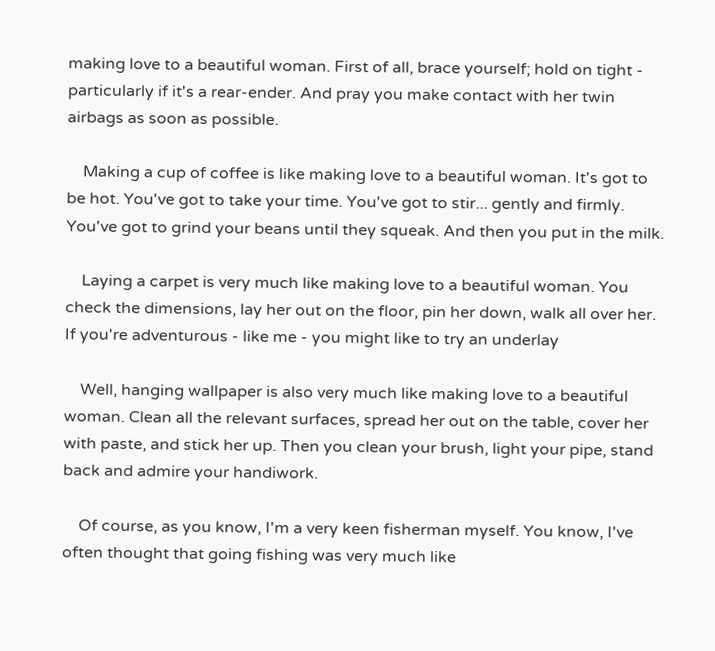making love to a beautiful woman. First of all, brace yourself; hold on tight - particularly if it's a rear-ender. And pray you make contact with her twin airbags as soon as possible.

    Making a cup of coffee is like making love to a beautiful woman. It's got to be hot. You've got to take your time. You've got to stir... gently and firmly. You've got to grind your beans until they squeak. And then you put in the milk.

    Laying a carpet is very much like making love to a beautiful woman. You check the dimensions, lay her out on the floor, pin her down, walk all over her. If you're adventurous - like me - you might like to try an underlay

    Well, hanging wallpaper is also very much like making love to a beautiful woman. Clean all the relevant surfaces, spread her out on the table, cover her with paste, and stick her up. Then you clean your brush, light your pipe, stand back and admire your handiwork.

    Of course, as you know, I'm a very keen fisherman myself. You know, I've often thought that going fishing was very much like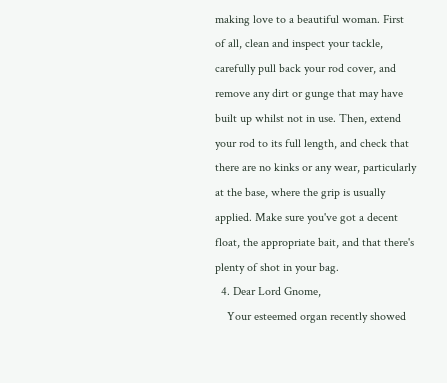making love to a beautiful woman. First of all, clean and inspect your tackle, carefully pull back your rod cover, and remove any dirt or gunge that may have built up whilst not in use. Then, extend your rod to its full length, and check that there are no kinks or any wear, particularly at the base, where the grip is usually applied. Make sure you've got a decent float, the appropriate bait, and that there's plenty of shot in your bag.
  4. Dear Lord Gnome,
    Your esteemed organ recently showed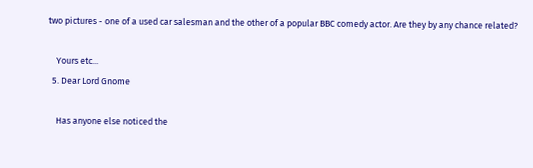two pictures - one of a used car salesman and the other of a popular BBC comedy actor. Are they by any chance related?

    Yours etc...
  5. Dear Lord Gnome

    Has anyone else noticed the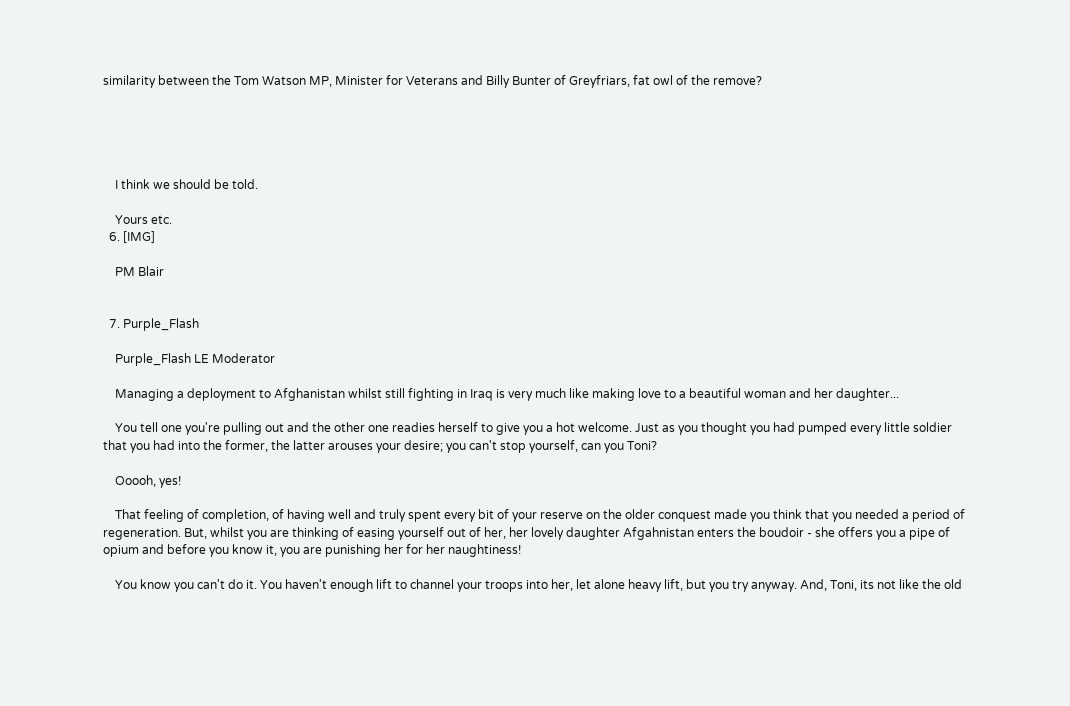similarity between the Tom Watson MP, Minister for Veterans and Billy Bunter of Greyfriars, fat owl of the remove?





    I think we should be told.

    Yours etc.
  6. [IMG]

    PM Blair


  7. Purple_Flash

    Purple_Flash LE Moderator

    Managing a deployment to Afghanistan whilst still fighting in Iraq is very much like making love to a beautiful woman and her daughter...

    You tell one you're pulling out and the other one readies herself to give you a hot welcome. Just as you thought you had pumped every little soldier that you had into the former, the latter arouses your desire; you can't stop yourself, can you Toni?

    Ooooh, yes!

    That feeling of completion, of having well and truly spent every bit of your reserve on the older conquest made you think that you needed a period of regeneration. But, whilst you are thinking of easing yourself out of her, her lovely daughter Afgahnistan enters the boudoir - she offers you a pipe of opium and before you know it, you are punishing her for her naughtiness!

    You know you can't do it. You haven't enough lift to channel your troops into her, let alone heavy lift, but you try anyway. And, Toni, its not like the old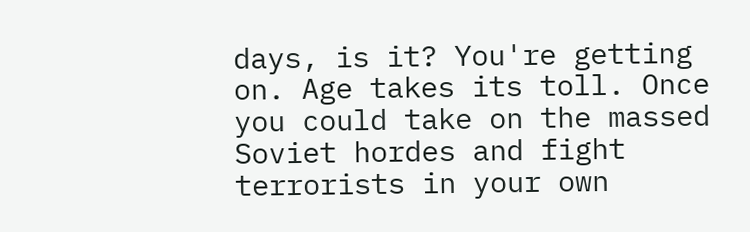days, is it? You're getting on. Age takes its toll. Once you could take on the massed Soviet hordes and fight terrorists in your own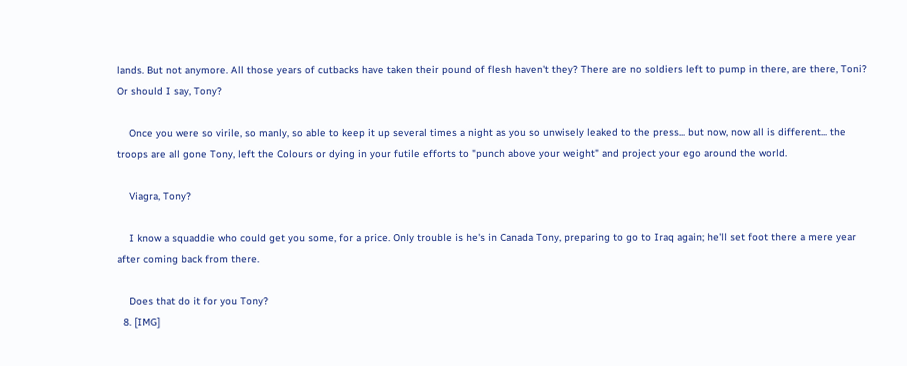lands. But not anymore. All those years of cutbacks have taken their pound of flesh haven't they? There are no soldiers left to pump in there, are there, Toni? Or should I say, Tony?

    Once you were so virile, so manly, so able to keep it up several times a night as you so unwisely leaked to the press... but now, now all is different... the troops are all gone Tony, left the Colours or dying in your futile efforts to "punch above your weight" and project your ego around the world.

    Viagra, Tony?

    I know a squaddie who could get you some, for a price. Only trouble is he's in Canada Tony, preparing to go to Iraq again; he'll set foot there a mere year after coming back from there.

    Does that do it for you Tony?
  8. [IMG]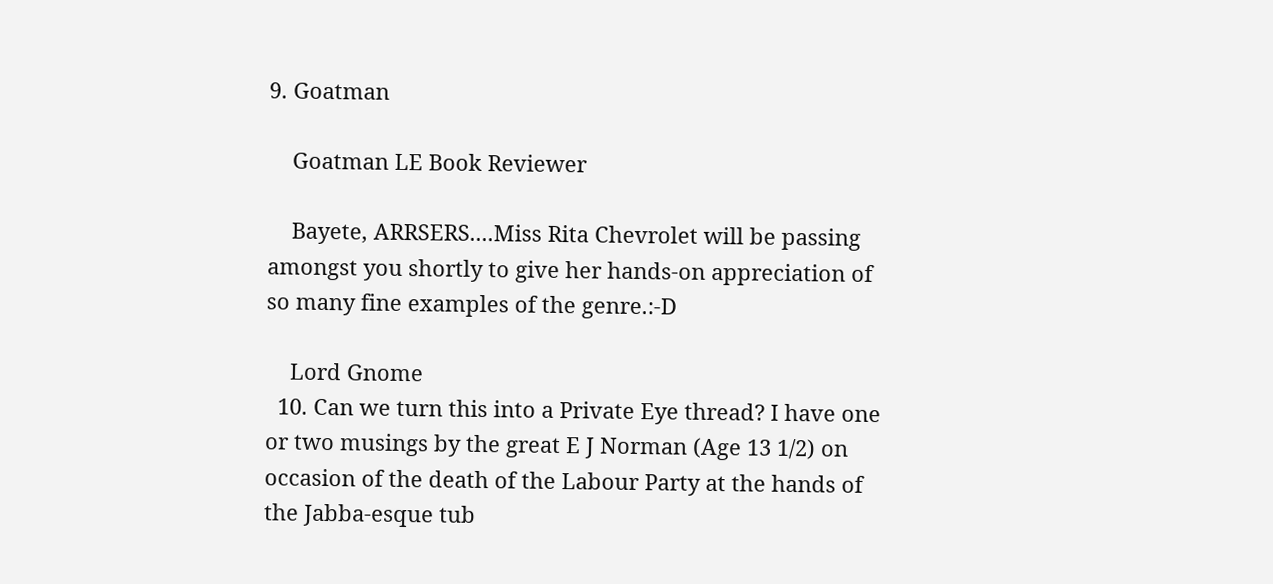9. Goatman

    Goatman LE Book Reviewer

    Bayete, ARRSERS....Miss Rita Chevrolet will be passing amongst you shortly to give her hands-on appreciation of so many fine examples of the genre.:-D

    Lord Gnome
  10. Can we turn this into a Private Eye thread? I have one or two musings by the great E J Norman (Age 13 1/2) on occasion of the death of the Labour Party at the hands of the Jabba-esque tub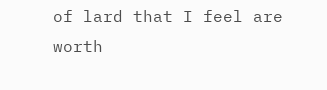of lard that I feel are worth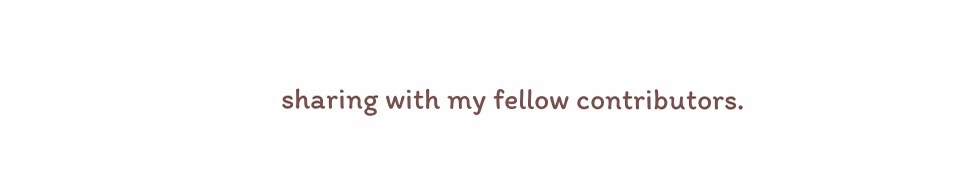sharing with my fellow contributors.